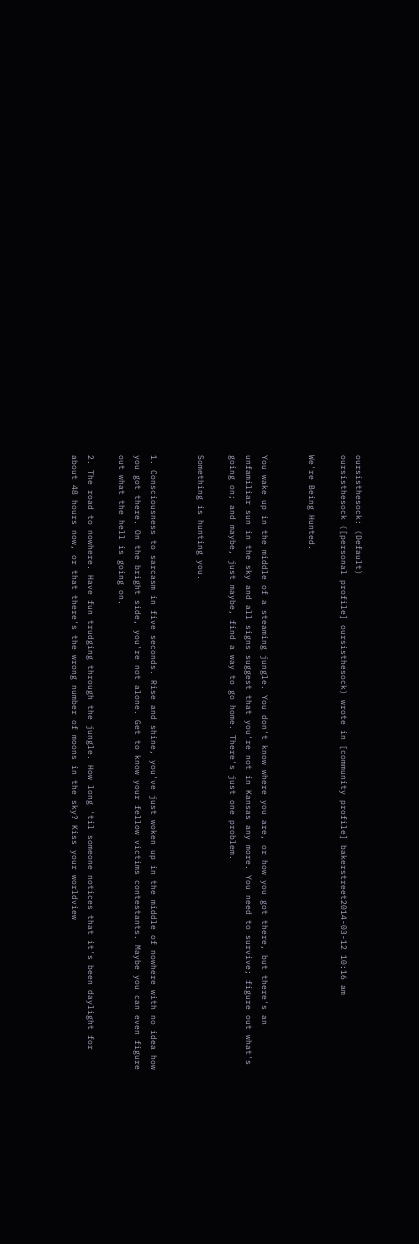oursisthesock: (Default)
oursisthesock ([personal profile] oursisthesock) wrote in [community profile] bakerstreet2014-03-12 10:16 am

We're Being Hunted.


You wake up in the middle of a steaming jungle. You don't know where you are, or how you got there, but there's an unfamiliar sun in the sky and all signs suggest that you're not in Kansas any more. You need to survive; figure out what's going on; and maybe, just maybe, find a way to go home. There's just one problem.

Something is hunting you.


1. Consciousness to sarcasm in five seconds. Rise and shine, you've just woken up in the middle of nowhere with no idea how you got there. On the bright side, you're not alone. Get to know your fellow victims contestants. Maybe you can even figure out what the hell is going on.

2. The road to nowhere. Have fun trudging through the jungle. How long 'til someone notices that it's been daylight for about 48 hours now, or that there's the wrong number of moons in the sky? Kiss your worldview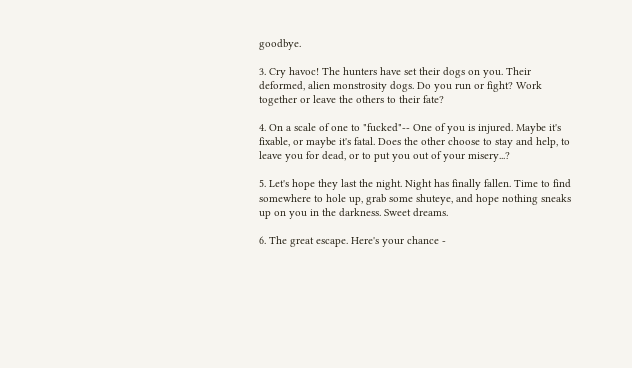goodbye.

3. Cry havoc! The hunters have set their dogs on you. Their deformed, alien monstrosity dogs. Do you run or fight? Work together or leave the others to their fate?

4. On a scale of one to "fucked"-- One of you is injured. Maybe it's fixable, or maybe it's fatal. Does the other choose to stay and help, to leave you for dead, or to put you out of your misery...?

5. Let's hope they last the night. Night has finally fallen. Time to find somewhere to hole up, grab some shuteye, and hope nothing sneaks up on you in the darkness. Sweet dreams.

6. The great escape. Here's your chance -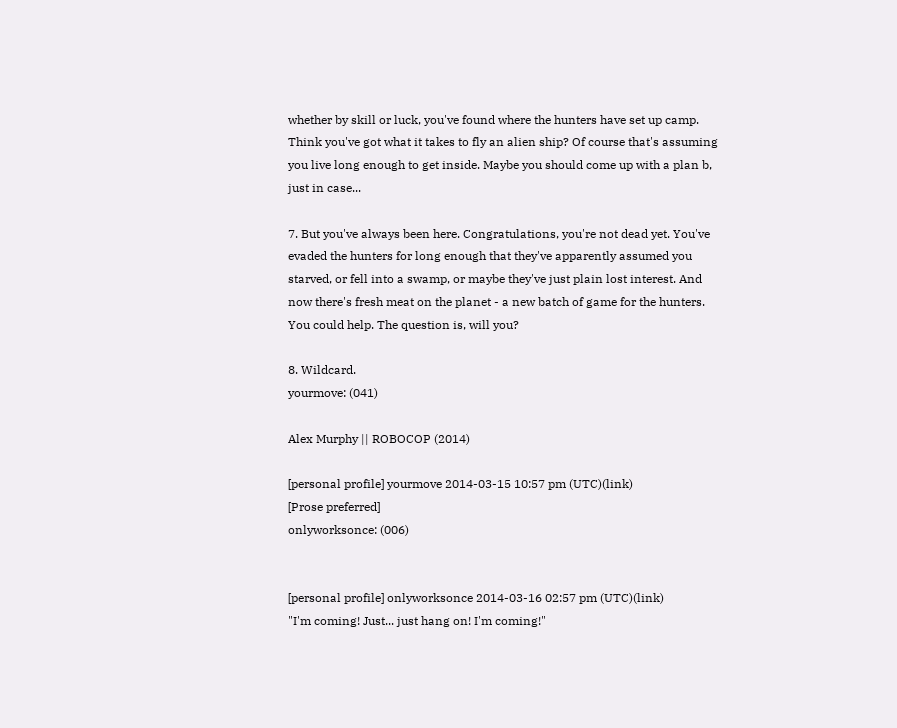whether by skill or luck, you've found where the hunters have set up camp. Think you've got what it takes to fly an alien ship? Of course that's assuming you live long enough to get inside. Maybe you should come up with a plan b, just in case...

7. But you've always been here. Congratulations, you're not dead yet. You've evaded the hunters for long enough that they've apparently assumed you starved, or fell into a swamp, or maybe they've just plain lost interest. And now there's fresh meat on the planet - a new batch of game for the hunters. You could help. The question is, will you?

8. Wildcard.
yourmove: (041)

Alex Murphy || ROBOCOP (2014)

[personal profile] yourmove 2014-03-15 10:57 pm (UTC)(link)
[Prose preferred]
onlyworksonce: (006)


[personal profile] onlyworksonce 2014-03-16 02:57 pm (UTC)(link)
"I'm coming! Just... just hang on! I'm coming!"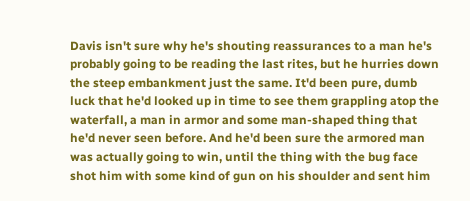Davis isn't sure why he's shouting reassurances to a man he's probably going to be reading the last rites, but he hurries down the steep embankment just the same. It'd been pure, dumb luck that he'd looked up in time to see them grappling atop the waterfall, a man in armor and some man-shaped thing that he'd never seen before. And he'd been sure the armored man was actually going to win, until the thing with the bug face shot him with some kind of gun on his shoulder and sent him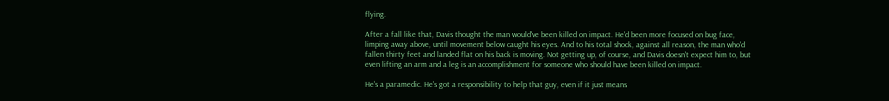flying.

After a fall like that, Davis thought the man would've been killed on impact. He'd been more focused on bug face, limping away above, until movement below caught his eyes. And to his total shock, against all reason, the man who'd fallen thirty feet and landed flat on his back is moving. Not getting up, of course, and Davis doesn't expect him to, but even lifting an arm and a leg is an accomplishment for someone who should have been killed on impact.

He's a paramedic. He's got a responsibility to help that guy, even if it just means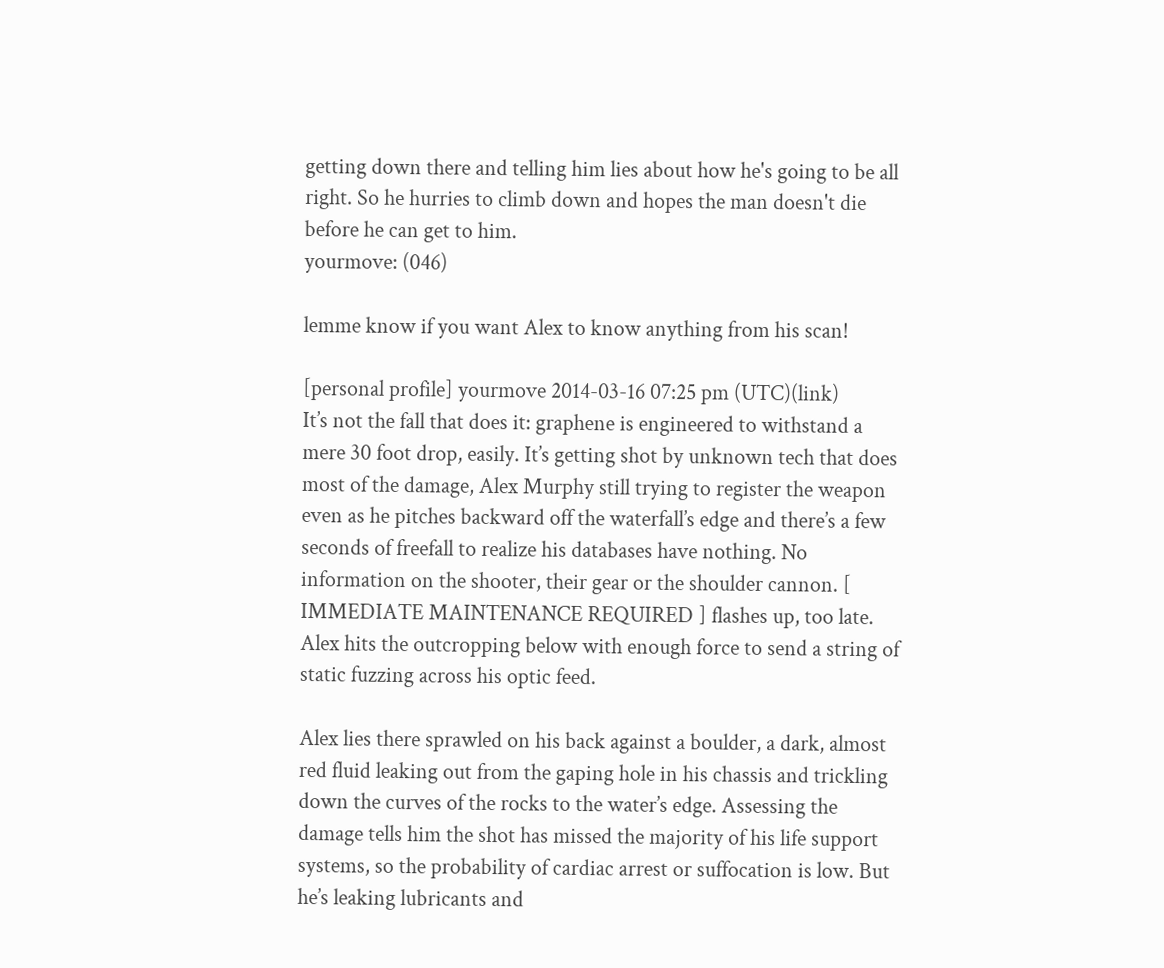getting down there and telling him lies about how he's going to be all right. So he hurries to climb down and hopes the man doesn't die before he can get to him.
yourmove: (046)

lemme know if you want Alex to know anything from his scan!

[personal profile] yourmove 2014-03-16 07:25 pm (UTC)(link)
It’s not the fall that does it: graphene is engineered to withstand a mere 30 foot drop, easily. It’s getting shot by unknown tech that does most of the damage, Alex Murphy still trying to register the weapon even as he pitches backward off the waterfall’s edge and there’s a few seconds of freefall to realize his databases have nothing. No information on the shooter, their gear or the shoulder cannon. [ IMMEDIATE MAINTENANCE REQUIRED ] flashes up, too late. Alex hits the outcropping below with enough force to send a string of static fuzzing across his optic feed.

Alex lies there sprawled on his back against a boulder, a dark, almost red fluid leaking out from the gaping hole in his chassis and trickling down the curves of the rocks to the water’s edge. Assessing the damage tells him the shot has missed the majority of his life support systems, so the probability of cardiac arrest or suffocation is low. But he’s leaking lubricants and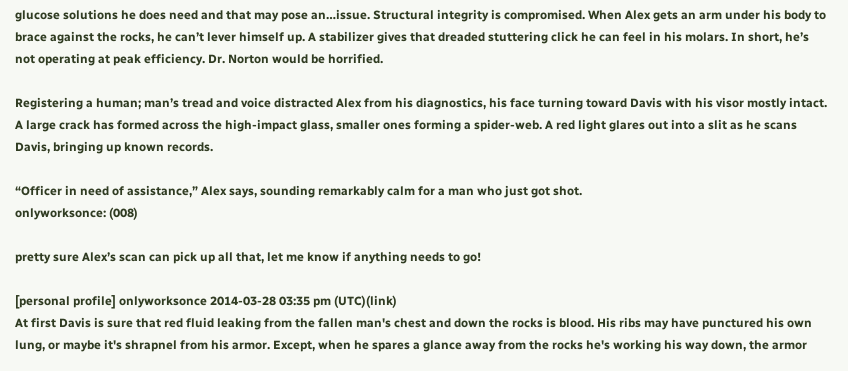glucose solutions he does need and that may pose an…issue. Structural integrity is compromised. When Alex gets an arm under his body to brace against the rocks, he can’t lever himself up. A stabilizer gives that dreaded stuttering click he can feel in his molars. In short, he’s not operating at peak efficiency. Dr. Norton would be horrified.

Registering a human; man’s tread and voice distracted Alex from his diagnostics, his face turning toward Davis with his visor mostly intact. A large crack has formed across the high-impact glass, smaller ones forming a spider-web. A red light glares out into a slit as he scans Davis, bringing up known records.

“Officer in need of assistance,” Alex says, sounding remarkably calm for a man who just got shot.
onlyworksonce: (008)

pretty sure Alex’s scan can pick up all that, let me know if anything needs to go!

[personal profile] onlyworksonce 2014-03-28 03:35 pm (UTC)(link)
At first Davis is sure that red fluid leaking from the fallen man's chest and down the rocks is blood. His ribs may have punctured his own lung, or maybe it's shrapnel from his armor. Except, when he spares a glance away from the rocks he's working his way down, the armor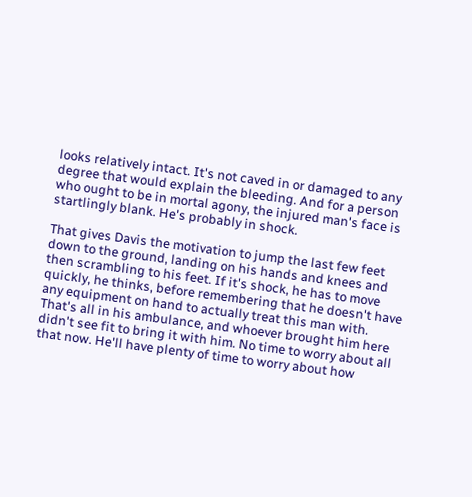looks relatively intact. It's not caved in or damaged to any degree that would explain the bleeding. And for a person who ought to be in mortal agony, the injured man's face is startlingly blank. He's probably in shock.

That gives Davis the motivation to jump the last few feet down to the ground, landing on his hands and knees and then scrambling to his feet. If it's shock, he has to move quickly, he thinks, before remembering that he doesn't have any equipment on hand to actually treat this man with. That's all in his ambulance, and whoever brought him here didn't see fit to bring it with him. No time to worry about all that now. He'll have plenty of time to worry about how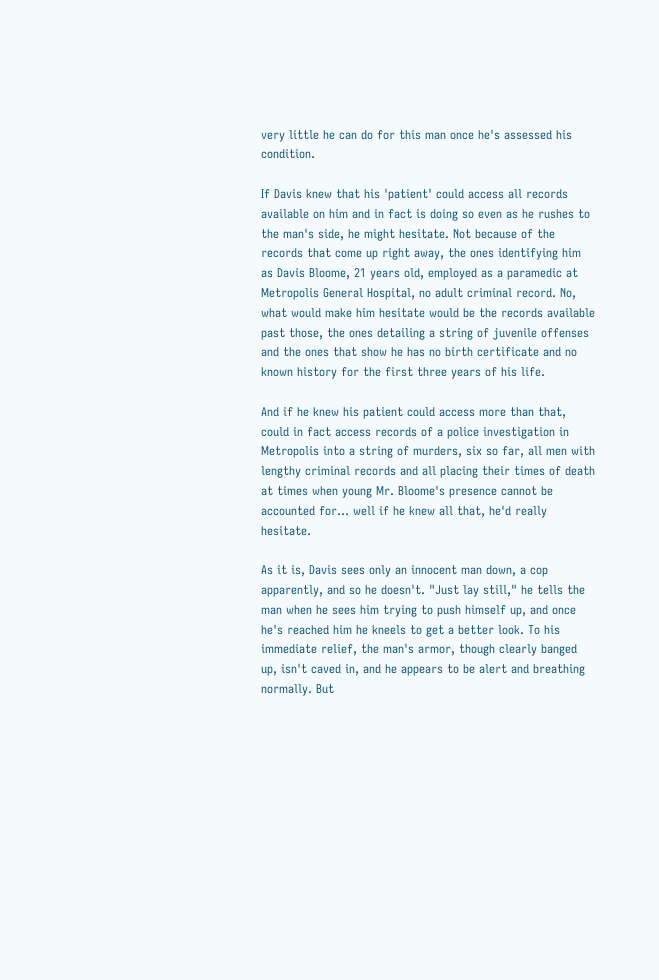very little he can do for this man once he's assessed his condition.

If Davis knew that his 'patient' could access all records available on him and in fact is doing so even as he rushes to the man's side, he might hesitate. Not because of the records that come up right away, the ones identifying him as Davis Bloome, 21 years old, employed as a paramedic at Metropolis General Hospital, no adult criminal record. No, what would make him hesitate would be the records available past those, the ones detailing a string of juvenile offenses and the ones that show he has no birth certificate and no known history for the first three years of his life.

And if he knew his patient could access more than that, could in fact access records of a police investigation in Metropolis into a string of murders, six so far, all men with lengthy criminal records and all placing their times of death at times when young Mr. Bloome's presence cannot be accounted for... well if he knew all that, he'd really hesitate.

As it is, Davis sees only an innocent man down, a cop apparently, and so he doesn't. "Just lay still," he tells the man when he sees him trying to push himself up, and once he's reached him he kneels to get a better look. To his immediate relief, the man's armor, though clearly banged up, isn't caved in, and he appears to be alert and breathing normally. But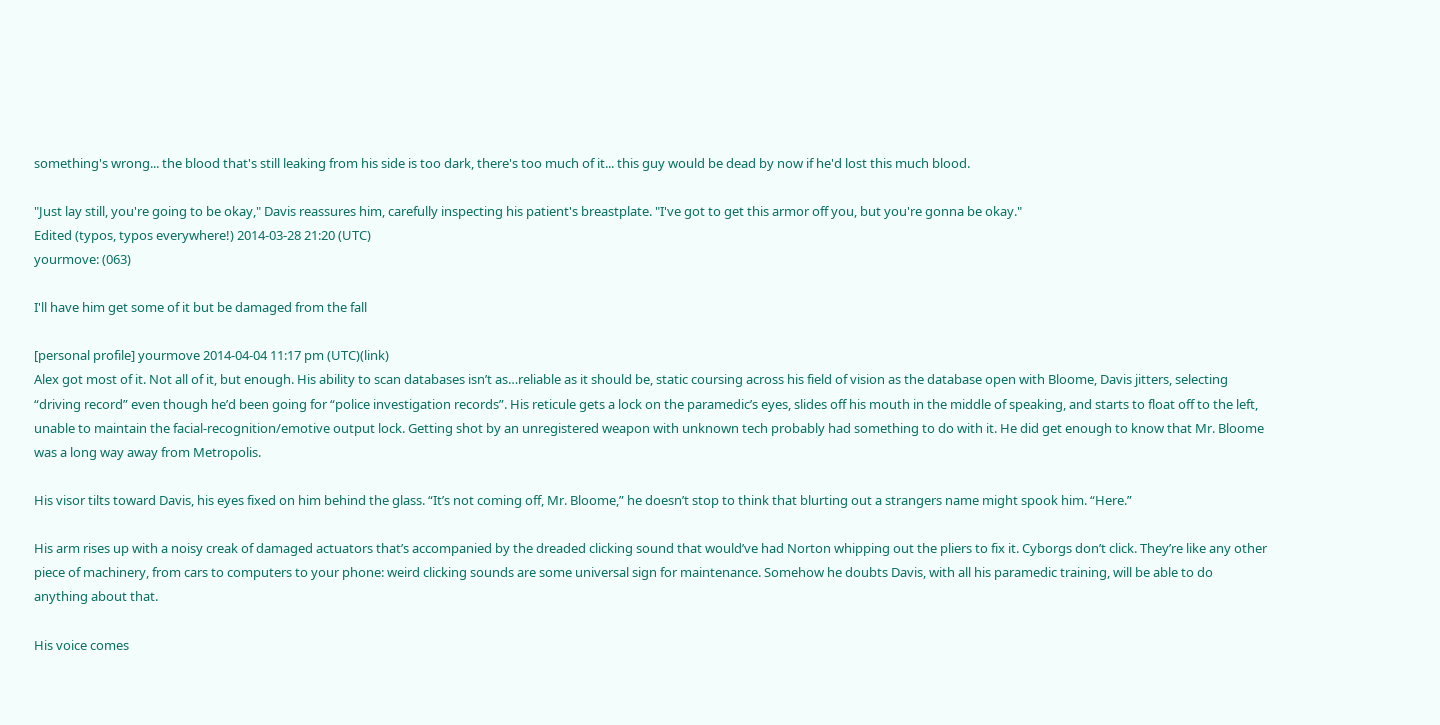something's wrong... the blood that's still leaking from his side is too dark, there's too much of it... this guy would be dead by now if he'd lost this much blood.

"Just lay still, you're going to be okay," Davis reassures him, carefully inspecting his patient's breastplate. "I've got to get this armor off you, but you're gonna be okay."
Edited (typos, typos everywhere!) 2014-03-28 21:20 (UTC)
yourmove: (063)

I'll have him get some of it but be damaged from the fall

[personal profile] yourmove 2014-04-04 11:17 pm (UTC)(link)
Alex got most of it. Not all of it, but enough. His ability to scan databases isn’t as…reliable as it should be, static coursing across his field of vision as the database open with Bloome, Davis jitters, selecting “driving record” even though he’d been going for “police investigation records”. His reticule gets a lock on the paramedic’s eyes, slides off his mouth in the middle of speaking, and starts to float off to the left, unable to maintain the facial-recognition/emotive output lock. Getting shot by an unregistered weapon with unknown tech probably had something to do with it. He did get enough to know that Mr. Bloome was a long way away from Metropolis.

His visor tilts toward Davis, his eyes fixed on him behind the glass. “It’s not coming off, Mr. Bloome,” he doesn’t stop to think that blurting out a strangers name might spook him. “Here.”

His arm rises up with a noisy creak of damaged actuators that’s accompanied by the dreaded clicking sound that would’ve had Norton whipping out the pliers to fix it. Cyborgs don’t click. They’re like any other piece of machinery, from cars to computers to your phone: weird clicking sounds are some universal sign for maintenance. Somehow he doubts Davis, with all his paramedic training, will be able to do anything about that.

His voice comes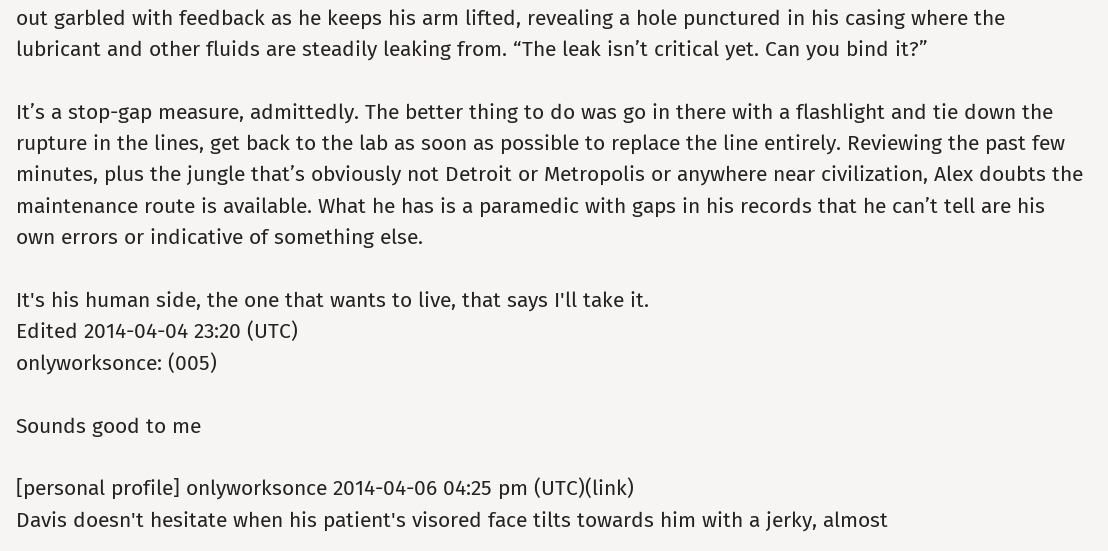out garbled with feedback as he keeps his arm lifted, revealing a hole punctured in his casing where the lubricant and other fluids are steadily leaking from. “The leak isn’t critical yet. Can you bind it?”

It’s a stop-gap measure, admittedly. The better thing to do was go in there with a flashlight and tie down the rupture in the lines, get back to the lab as soon as possible to replace the line entirely. Reviewing the past few minutes, plus the jungle that’s obviously not Detroit or Metropolis or anywhere near civilization, Alex doubts the maintenance route is available. What he has is a paramedic with gaps in his records that he can’t tell are his own errors or indicative of something else.

It's his human side, the one that wants to live, that says I'll take it.
Edited 2014-04-04 23:20 (UTC)
onlyworksonce: (005)

Sounds good to me

[personal profile] onlyworksonce 2014-04-06 04:25 pm (UTC)(link)
Davis doesn't hesitate when his patient's visored face tilts towards him with a jerky, almost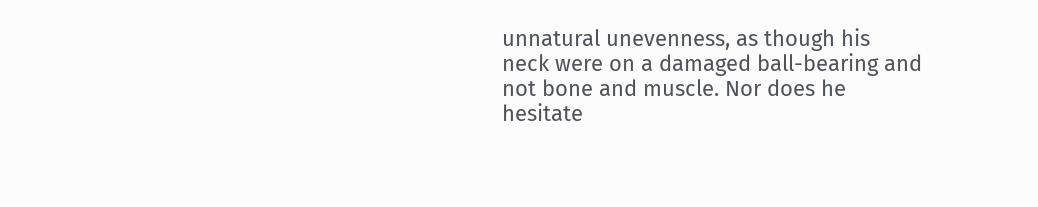unnatural unevenness, as though his neck were on a damaged ball-bearing and not bone and muscle. Nor does he hesitate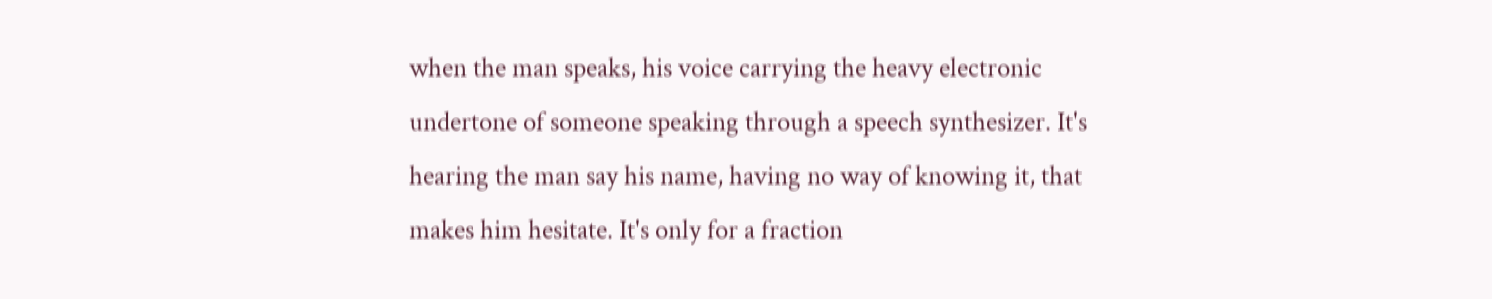when the man speaks, his voice carrying the heavy electronic undertone of someone speaking through a speech synthesizer. It's hearing the man say his name, having no way of knowing it, that makes him hesitate. It's only for a fraction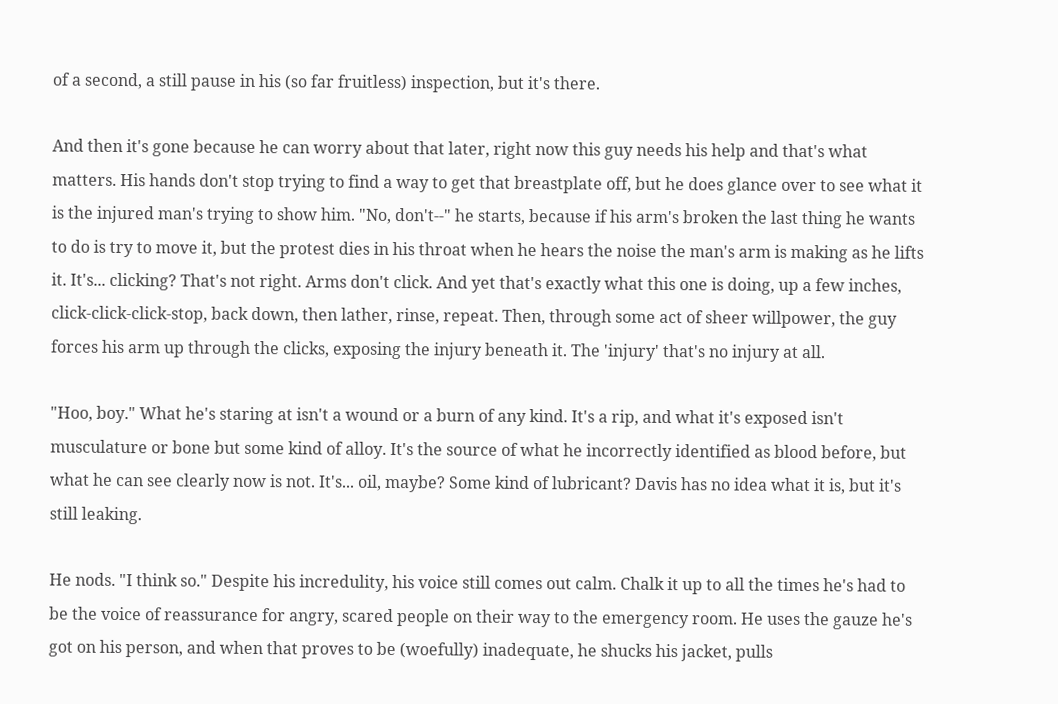of a second, a still pause in his (so far fruitless) inspection, but it's there.

And then it's gone because he can worry about that later, right now this guy needs his help and that's what matters. His hands don't stop trying to find a way to get that breastplate off, but he does glance over to see what it is the injured man's trying to show him. "No, don't--" he starts, because if his arm's broken the last thing he wants to do is try to move it, but the protest dies in his throat when he hears the noise the man's arm is making as he lifts it. It's... clicking? That's not right. Arms don't click. And yet that's exactly what this one is doing, up a few inches, click-click-click-stop, back down, then lather, rinse, repeat. Then, through some act of sheer willpower, the guy forces his arm up through the clicks, exposing the injury beneath it. The 'injury' that's no injury at all.

"Hoo, boy." What he's staring at isn't a wound or a burn of any kind. It's a rip, and what it's exposed isn't musculature or bone but some kind of alloy. It's the source of what he incorrectly identified as blood before, but what he can see clearly now is not. It's... oil, maybe? Some kind of lubricant? Davis has no idea what it is, but it's still leaking.

He nods. "I think so." Despite his incredulity, his voice still comes out calm. Chalk it up to all the times he's had to be the voice of reassurance for angry, scared people on their way to the emergency room. He uses the gauze he's got on his person, and when that proves to be (woefully) inadequate, he shucks his jacket, pulls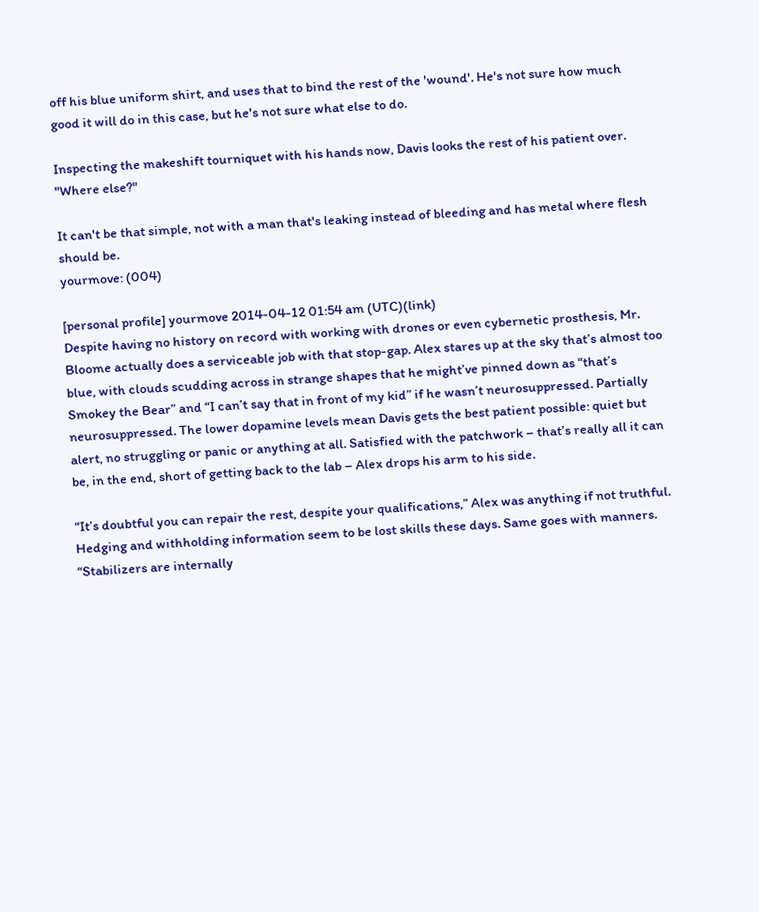off his blue uniform shirt, and uses that to bind the rest of the 'wound'. He's not sure how much good it will do in this case, but he's not sure what else to do.

Inspecting the makeshift tourniquet with his hands now, Davis looks the rest of his patient over. "Where else?"

It can't be that simple, not with a man that's leaking instead of bleeding and has metal where flesh should be.
yourmove: (004)

[personal profile] yourmove 2014-04-12 01:54 am (UTC)(link)
Despite having no history on record with working with drones or even cybernetic prosthesis, Mr. Bloome actually does a serviceable job with that stop-gap. Alex stares up at the sky that’s almost too blue, with clouds scudding across in strange shapes that he might’ve pinned down as “that’s Smokey the Bear” and “I can’t say that in front of my kid” if he wasn’t neurosuppressed. Partially neurosuppressed. The lower dopamine levels mean Davis gets the best patient possible: quiet but alert, no struggling or panic or anything at all. Satisfied with the patchwork – that’s really all it can be, in the end, short of getting back to the lab – Alex drops his arm to his side.

“It’s doubtful you can repair the rest, despite your qualifications,” Alex was anything if not truthful. Hedging and withholding information seem to be lost skills these days. Same goes with manners. “Stabilizers are internally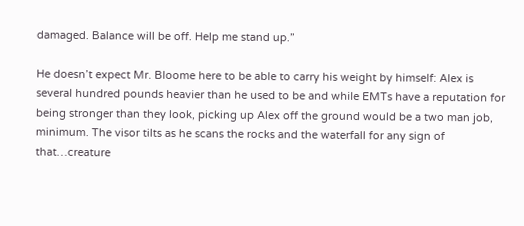damaged. Balance will be off. Help me stand up.”

He doesn’t expect Mr. Bloome here to be able to carry his weight by himself: Alex is several hundred pounds heavier than he used to be and while EMTs have a reputation for being stronger than they look, picking up Alex off the ground would be a two man job, minimum. The visor tilts as he scans the rocks and the waterfall for any sign of that…creature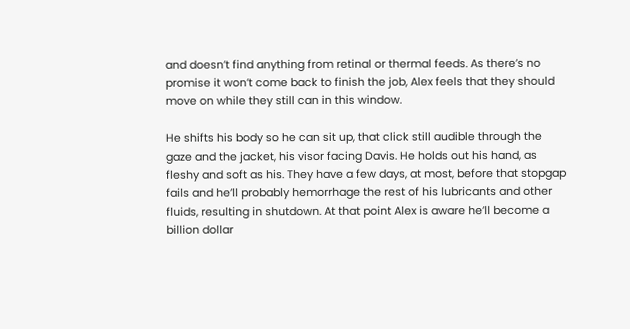and doesn’t find anything from retinal or thermal feeds. As there’s no promise it won’t come back to finish the job, Alex feels that they should move on while they still can in this window.

He shifts his body so he can sit up, that click still audible through the gaze and the jacket, his visor facing Davis. He holds out his hand, as fleshy and soft as his. They have a few days, at most, before that stopgap fails and he’ll probably hemorrhage the rest of his lubricants and other fluids, resulting in shutdown. At that point Alex is aware he’ll become a billion dollar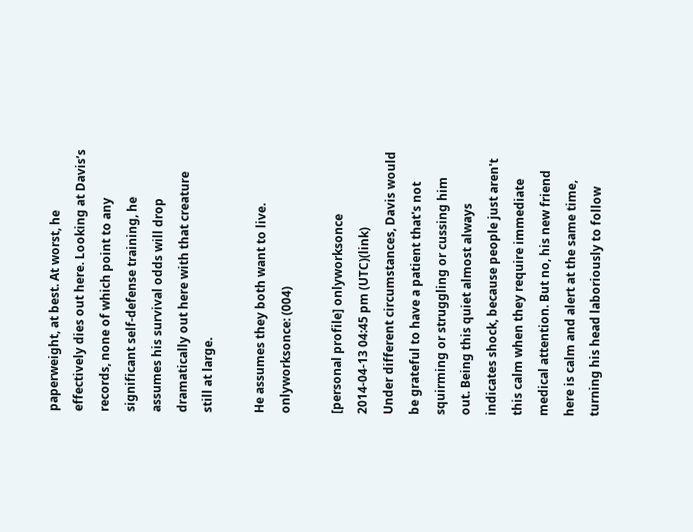paperweight, at best. At worst, he effectively dies out here. Looking at Davis’s records, none of which point to any significant self-defense training, he assumes his survival odds will drop dramatically out here with that creature still at large.

He assumes they both want to live.
onlyworksonce: (004)

[personal profile] onlyworksonce 2014-04-13 04:45 pm (UTC)(link)
Under different circumstances, Davis would be grateful to have a patient that's not squirming or struggling or cussing him out. Being this quiet almost always indicates shock, because people just aren't this calm when they require immediate medical attention. But no, his new friend here is calm and alert at the same time, turning his head laboriously to follow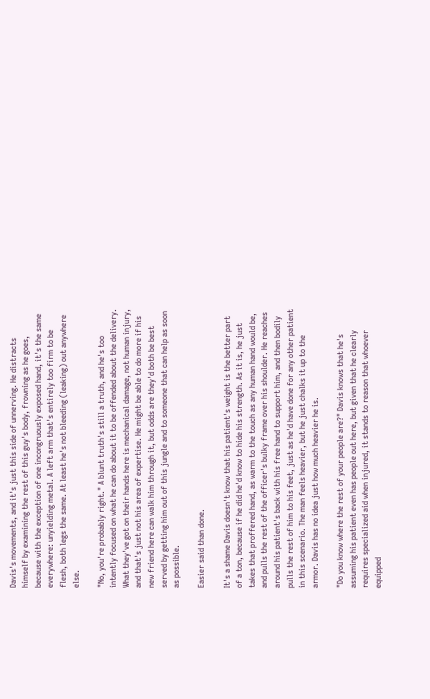Davis's movements, and it's just this side of unnerving. He distracts himself by examining the rest of this guy's body, frowning as he goes, because with the exception of one incongruously exposed hand, it's the same everywhere: unyielding metal. A left arm that's entirely too firm to be flesh, both legs the same. At least he's not bleeding (leaking) out anywhere else.

"No, you're probably right." A blunt truth's still a truth, and he's too intently focused on what he can do about it to be offended about the delivery. What they've got on their hands here is mechanical damage, not human injury, and that's just not his area of expertise. He might be able to do more if his new friend here can walk him through it, but odds are they'd both be best served by getting him out of this jungle and to someone that can help as soon as possible.

Easier said than done.

It's a shame Davis doesn't know that his patient's weight is the better part of a ton, because if he did he'd know to hide his strength. As it is, he just takes that proffered hand, as warm to the touch as any human hand would be, and pulls the rest of the officer's bulky frame over his shoulder. He reaches around his patient's back with his free hand to support him, and then bodily pulls the rest of him to his feet, just as he'd have done for any other patient in this scenario. The man feels heavier, but he just chalks it up to the armor. Davis has no idea just how much heavier he is.

"Do you know where the rest of your people are?" Davis knows that he's assuming his patient even has people out here, but given that he clearly requires specialized aid when injured, it stands to reason that whoever equipped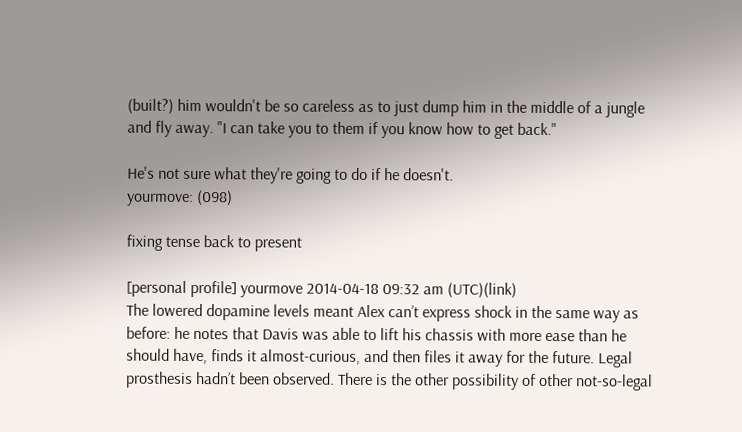(built?) him wouldn't be so careless as to just dump him in the middle of a jungle and fly away. "I can take you to them if you know how to get back."

He's not sure what they're going to do if he doesn't.
yourmove: (098)

fixing tense back to present

[personal profile] yourmove 2014-04-18 09:32 am (UTC)(link)
The lowered dopamine levels meant Alex can’t express shock in the same way as before: he notes that Davis was able to lift his chassis with more ease than he should have, finds it almost-curious, and then files it away for the future. Legal prosthesis hadn’t been observed. There is the other possibility of other not-so-legal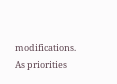modifications. As priorities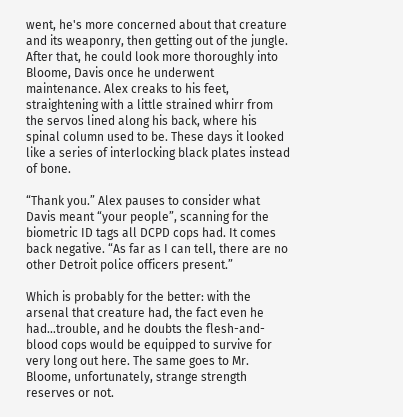went, he's more concerned about that creature and its weaponry, then getting out of the jungle. After that, he could look more thoroughly into Bloome, Davis once he underwent maintenance. Alex creaks to his feet, straightening with a little strained whirr from the servos lined along his back, where his spinal column used to be. These days it looked like a series of interlocking black plates instead of bone.

“Thank you.” Alex pauses to consider what Davis meant “your people”, scanning for the biometric ID tags all DCPD cops had. It comes back negative. “As far as I can tell, there are no other Detroit police officers present.”

Which is probably for the better: with the arsenal that creature had, the fact even he had…trouble, and he doubts the flesh-and-blood cops would be equipped to survive for very long out here. The same goes to Mr. Bloome, unfortunately, strange strength reserves or not.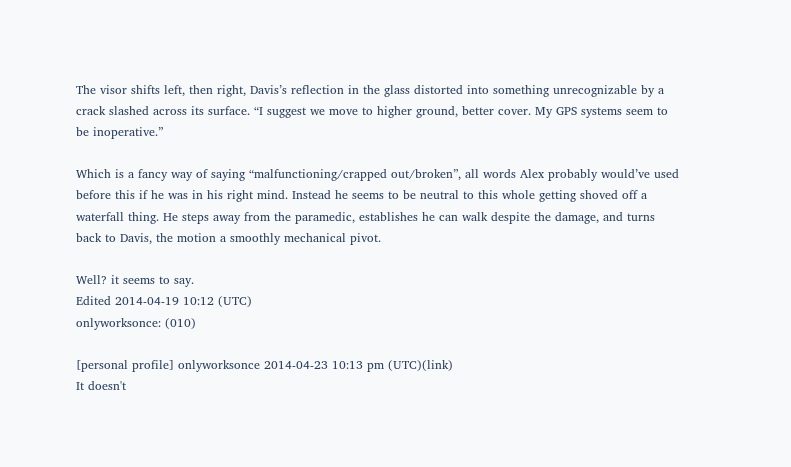The visor shifts left, then right, Davis’s reflection in the glass distorted into something unrecognizable by a crack slashed across its surface. “I suggest we move to higher ground, better cover. My GPS systems seem to be inoperative.”

Which is a fancy way of saying “malfunctioning/crapped out/broken”, all words Alex probably would’ve used before this if he was in his right mind. Instead he seems to be neutral to this whole getting shoved off a waterfall thing. He steps away from the paramedic, establishes he can walk despite the damage, and turns back to Davis, the motion a smoothly mechanical pivot.

Well? it seems to say.
Edited 2014-04-19 10:12 (UTC)
onlyworksonce: (010)

[personal profile] onlyworksonce 2014-04-23 10:13 pm (UTC)(link)
It doesn't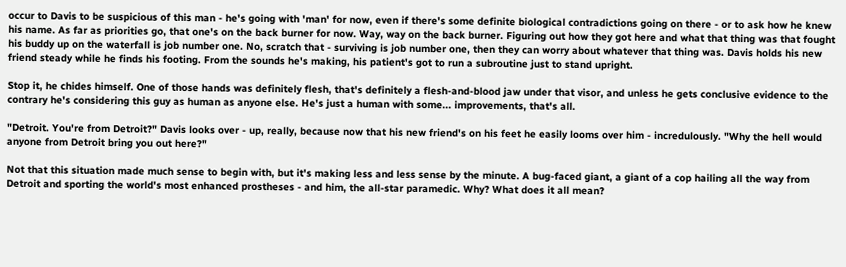occur to Davis to be suspicious of this man - he's going with 'man' for now, even if there's some definite biological contradictions going on there - or to ask how he knew his name. As far as priorities go, that one's on the back burner for now. Way, way on the back burner. Figuring out how they got here and what that thing was that fought his buddy up on the waterfall is job number one. No, scratch that - surviving is job number one, then they can worry about whatever that thing was. Davis holds his new friend steady while he finds his footing. From the sounds he's making, his patient's got to run a subroutine just to stand upright.

Stop it, he chides himself. One of those hands was definitely flesh, that's definitely a flesh-and-blood jaw under that visor, and unless he gets conclusive evidence to the contrary he's considering this guy as human as anyone else. He's just a human with some... improvements, that's all.

"Detroit. You're from Detroit?" Davis looks over - up, really, because now that his new friend's on his feet he easily looms over him - incredulously. "Why the hell would anyone from Detroit bring you out here?"

Not that this situation made much sense to begin with, but it's making less and less sense by the minute. A bug-faced giant, a giant of a cop hailing all the way from Detroit and sporting the world's most enhanced prostheses - and him, the all-star paramedic. Why? What does it all mean?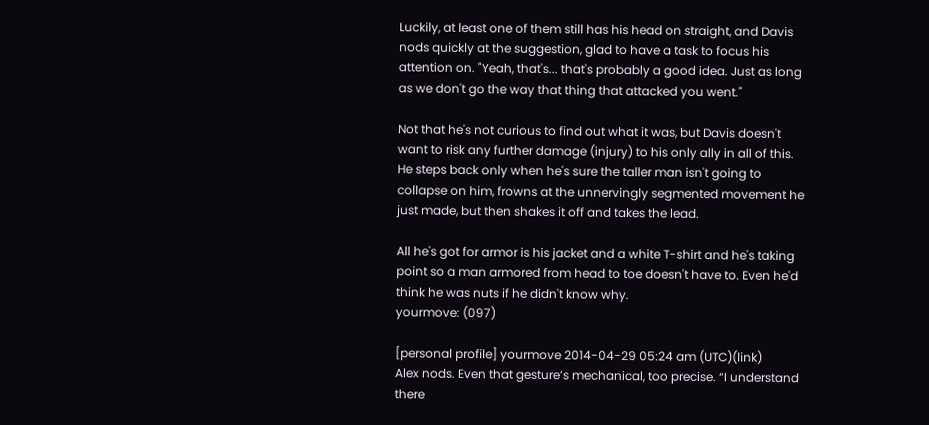Luckily, at least one of them still has his head on straight, and Davis nods quickly at the suggestion, glad to have a task to focus his attention on. "Yeah, that's... that's probably a good idea. Just as long as we don't go the way that thing that attacked you went."

Not that he's not curious to find out what it was, but Davis doesn't want to risk any further damage (injury) to his only ally in all of this. He steps back only when he's sure the taller man isn't going to collapse on him, frowns at the unnervingly segmented movement he just made, but then shakes it off and takes the lead.

All he's got for armor is his jacket and a white T-shirt and he's taking point so a man armored from head to toe doesn't have to. Even he'd think he was nuts if he didn't know why.
yourmove: (097)

[personal profile] yourmove 2014-04-29 05:24 am (UTC)(link)
Alex nods. Even that gesture’s mechanical, too precise. “I understand there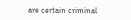are certain criminal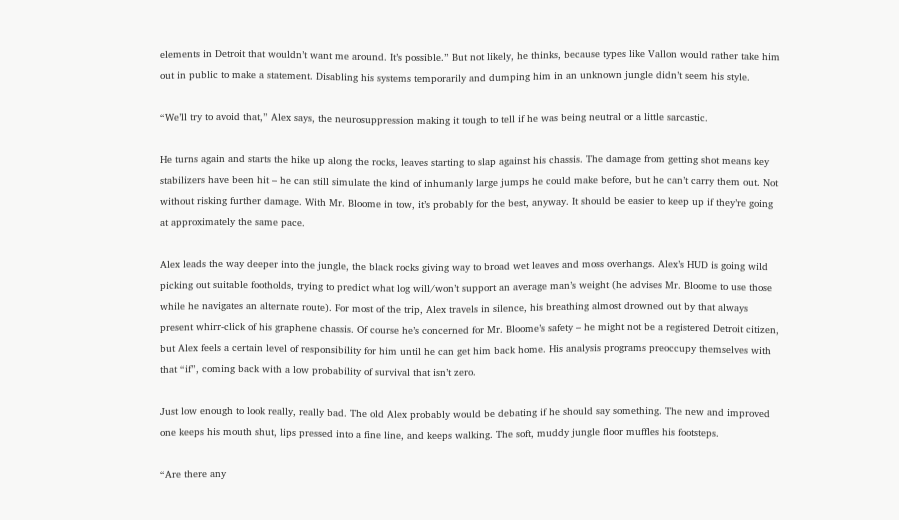elements in Detroit that wouldn’t want me around. It’s possible.” But not likely, he thinks, because types like Vallon would rather take him out in public to make a statement. Disabling his systems temporarily and dumping him in an unknown jungle didn’t seem his style.

“We’ll try to avoid that,” Alex says, the neurosuppression making it tough to tell if he was being neutral or a little sarcastic.

He turns again and starts the hike up along the rocks, leaves starting to slap against his chassis. The damage from getting shot means key stabilizers have been hit – he can still simulate the kind of inhumanly large jumps he could make before, but he can’t carry them out. Not without risking further damage. With Mr. Bloome in tow, it’s probably for the best, anyway. It should be easier to keep up if they’re going at approximately the same pace.

Alex leads the way deeper into the jungle, the black rocks giving way to broad wet leaves and moss overhangs. Alex’s HUD is going wild picking out suitable footholds, trying to predict what log will/won’t support an average man’s weight (he advises Mr. Bloome to use those while he navigates an alternate route). For most of the trip, Alex travels in silence, his breathing almost drowned out by that always present whirr-click of his graphene chassis. Of course he’s concerned for Mr. Bloome’s safety – he might not be a registered Detroit citizen, but Alex feels a certain level of responsibility for him until he can get him back home. His analysis programs preoccupy themselves with that “if”, coming back with a low probability of survival that isn’t zero.

Just low enough to look really, really bad. The old Alex probably would be debating if he should say something. The new and improved one keeps his mouth shut, lips pressed into a fine line, and keeps walking. The soft, muddy jungle floor muffles his footsteps.

“Are there any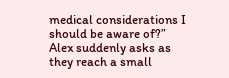medical considerations I should be aware of?” Alex suddenly asks as they reach a small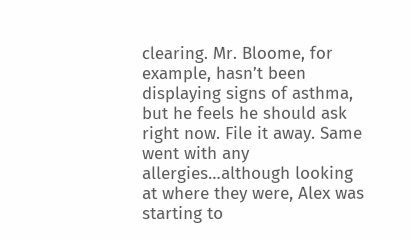clearing. Mr. Bloome, for example, hasn’t been displaying signs of asthma, but he feels he should ask right now. File it away. Same went with any allergies…although looking at where they were, Alex was starting to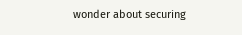wonder about securing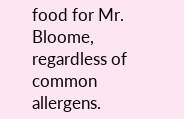food for Mr. Bloome, regardless of common allergens.